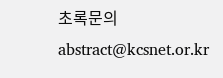초록문의 abstract@kcsnet.or.kr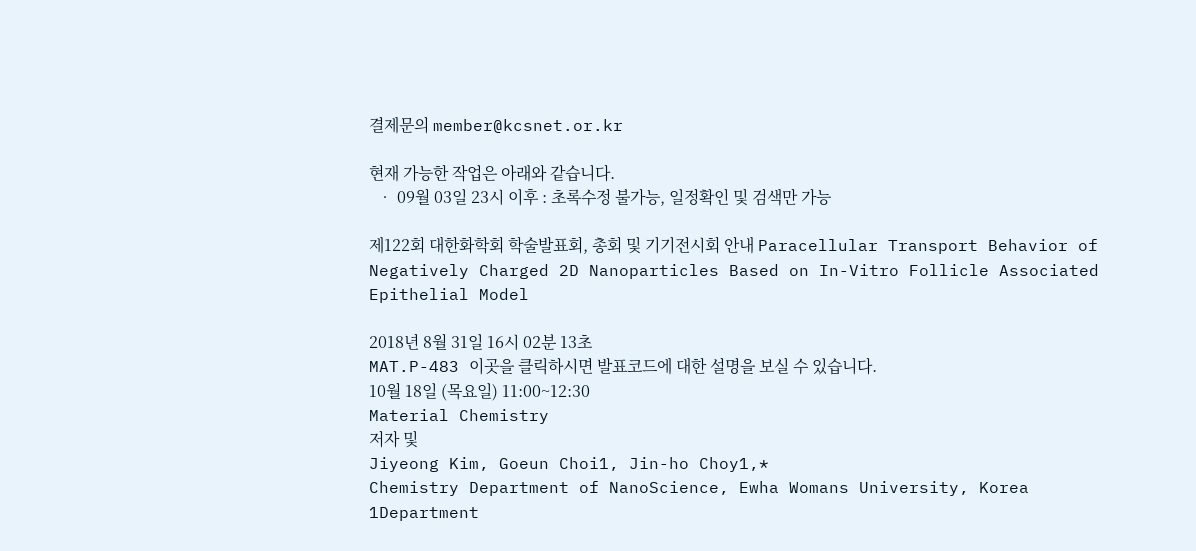결제문의 member@kcsnet.or.kr

현재 가능한 작업은 아래와 같습니다.
  • 09월 03일 23시 이후 : 초록수정 불가능, 일정확인 및 검색만 가능

제122회 대한화학회 학술발표회, 총회 및 기기전시회 안내 Paracellular Transport Behavior of Negatively Charged 2D Nanoparticles Based on In-Vitro Follicle Associated Epithelial Model

2018년 8월 31일 16시 02분 13초
MAT.P-483 이곳을 클릭하시면 발표코드에 대한 설명을 보실 수 있습니다.
10월 18일 (목요일) 11:00~12:30
Material Chemistry
저자 및
Jiyeong Kim, Goeun Choi1, Jin-ho Choy1,*
Chemistry Department of NanoScience, Ewha Womans University, Korea
1Department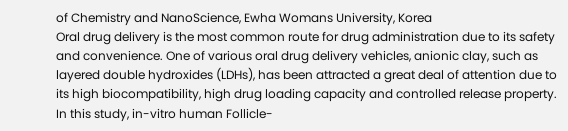of Chemistry and NanoScience, Ewha Womans University, Korea
Oral drug delivery is the most common route for drug administration due to its safety and convenience. One of various oral drug delivery vehicles, anionic clay, such as layered double hydroxides (LDHs), has been attracted a great deal of attention due to its high biocompatibility, high drug loading capacity and controlled release property. In this study, in-vitro human Follicle-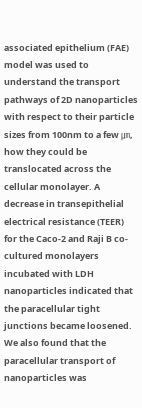associated epithelium (FAE) model was used to understand the transport pathways of 2D nanoparticles with respect to their particle sizes from 100nm to a few ㎛, how they could be translocated across the cellular monolayer. A decrease in transepithelial electrical resistance (TEER) for the Caco-2 and Raji B co-cultured monolayers incubated with LDH nanoparticles indicated that the paracellular tight junctions became loosened. We also found that the paracellular transport of nanoparticles was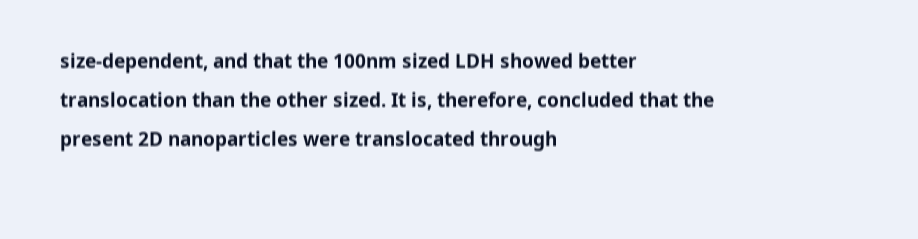size-dependent, and that the 100nm sized LDH showed better translocation than the other sized. It is, therefore, concluded that the present 2D nanoparticles were translocated through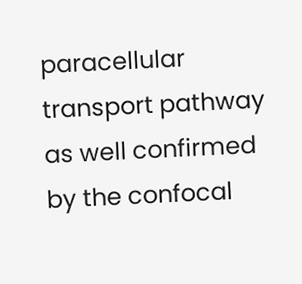paracellular transport pathway as well confirmed by the confocal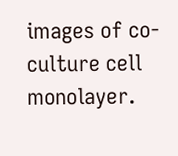images of co-culture cell monolayer.